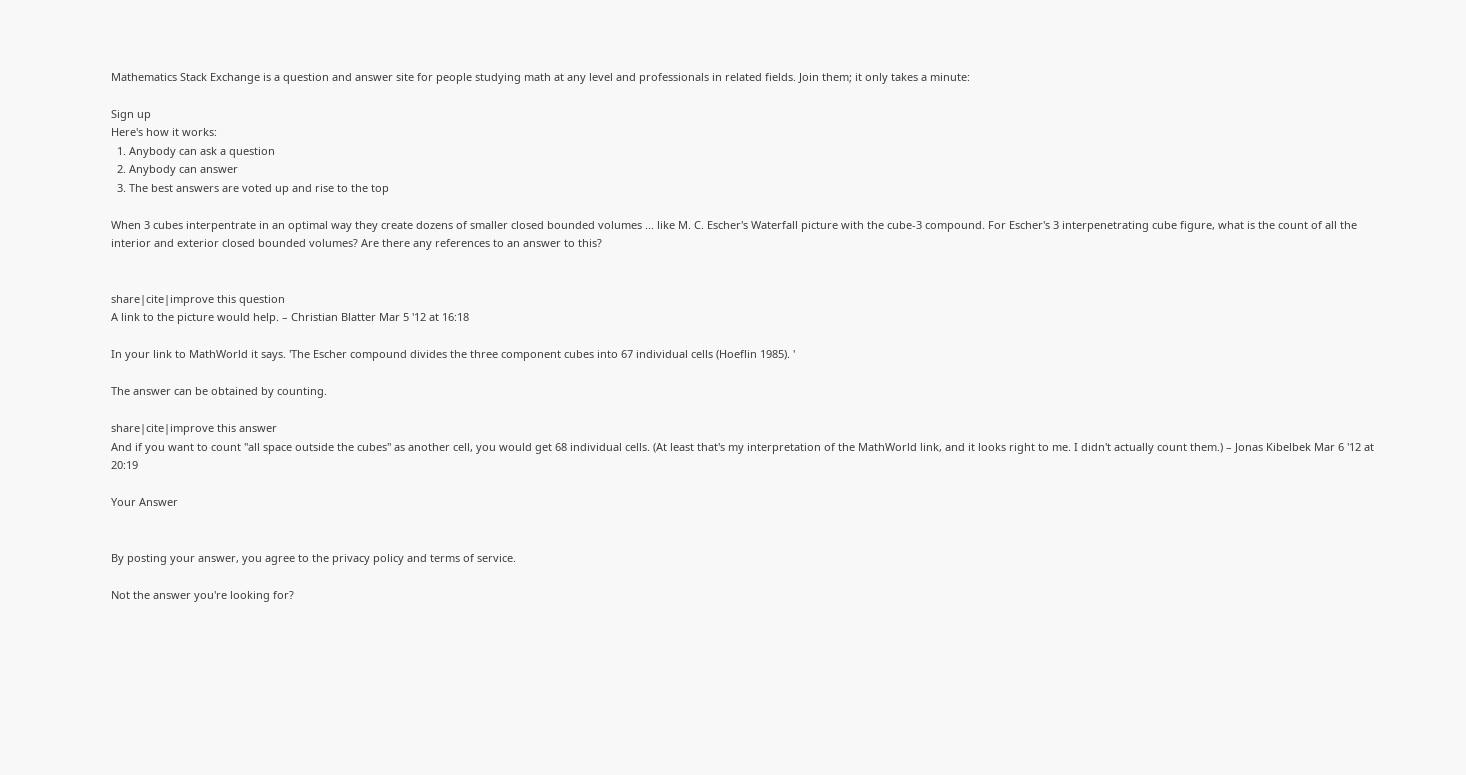Mathematics Stack Exchange is a question and answer site for people studying math at any level and professionals in related fields. Join them; it only takes a minute:

Sign up
Here's how it works:
  1. Anybody can ask a question
  2. Anybody can answer
  3. The best answers are voted up and rise to the top

When 3 cubes interpentrate in an optimal way they create dozens of smaller closed bounded volumes ... like M. C. Escher's Waterfall picture with the cube-3 compound. For Escher's 3 interpenetrating cube figure, what is the count of all the interior and exterior closed bounded volumes? Are there any references to an answer to this?


share|cite|improve this question
A link to the picture would help. – Christian Blatter Mar 5 '12 at 16:18

In your link to MathWorld it says. 'The Escher compound divides the three component cubes into 67 individual cells (Hoeflin 1985). '

The answer can be obtained by counting.

share|cite|improve this answer
And if you want to count "all space outside the cubes" as another cell, you would get 68 individual cells. (At least that's my interpretation of the MathWorld link, and it looks right to me. I didn't actually count them.) – Jonas Kibelbek Mar 6 '12 at 20:19

Your Answer


By posting your answer, you agree to the privacy policy and terms of service.

Not the answer you're looking for?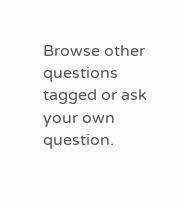Browse other questions tagged or ask your own question.